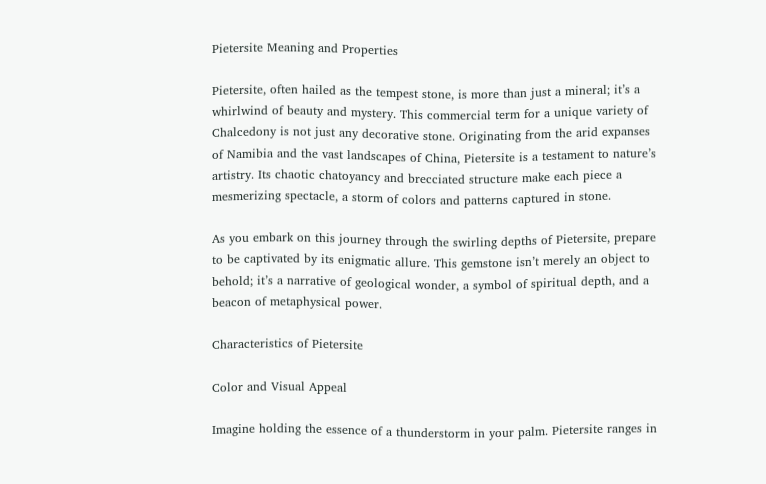Pietersite Meaning and Properties

Pietersite, often hailed as the tempest stone, is more than just a mineral; it’s a whirlwind of beauty and mystery. This commercial term for a unique variety of Chalcedony is not just any decorative stone. Originating from the arid expanses of Namibia and the vast landscapes of China, Pietersite is a testament to nature’s artistry. Its chaotic chatoyancy and brecciated structure make each piece a mesmerizing spectacle, a storm of colors and patterns captured in stone.

As you embark on this journey through the swirling depths of Pietersite, prepare to be captivated by its enigmatic allure. This gemstone isn’t merely an object to behold; it’s a narrative of geological wonder, a symbol of spiritual depth, and a beacon of metaphysical power.

Characteristics of Pietersite

Color and Visual Appeal

Imagine holding the essence of a thunderstorm in your palm. Pietersite ranges in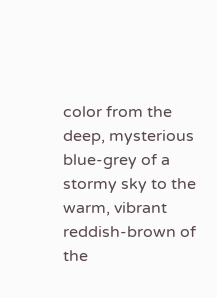color from the deep, mysterious blue-grey of a stormy sky to the warm, vibrant reddish-brown of the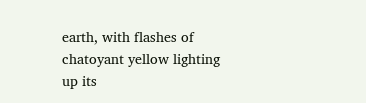earth, with flashes of chatoyant yellow lighting up its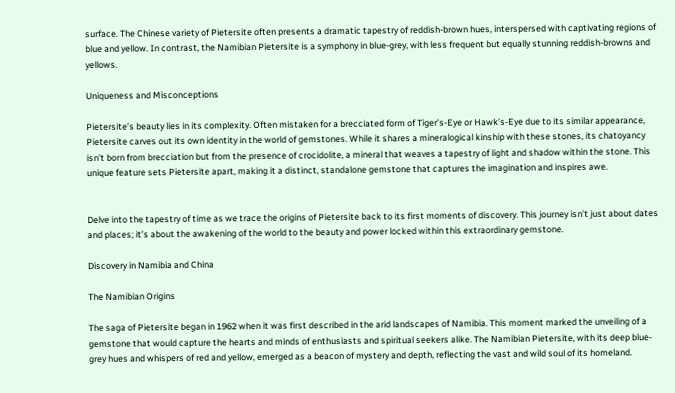surface. The Chinese variety of Pietersite often presents a dramatic tapestry of reddish-brown hues, interspersed with captivating regions of blue and yellow. In contrast, the Namibian Pietersite is a symphony in blue-grey, with less frequent but equally stunning reddish-browns and yellows.

Uniqueness and Misconceptions

Pietersite’s beauty lies in its complexity. Often mistaken for a brecciated form of Tiger’s-Eye or Hawk’s-Eye due to its similar appearance, Pietersite carves out its own identity in the world of gemstones. While it shares a mineralogical kinship with these stones, its chatoyancy isn’t born from brecciation but from the presence of crocidolite, a mineral that weaves a tapestry of light and shadow within the stone. This unique feature sets Pietersite apart, making it a distinct, standalone gemstone that captures the imagination and inspires awe.


Delve into the tapestry of time as we trace the origins of Pietersite back to its first moments of discovery. This journey isn’t just about dates and places; it’s about the awakening of the world to the beauty and power locked within this extraordinary gemstone.

Discovery in Namibia and China

The Namibian Origins

The saga of Pietersite began in 1962 when it was first described in the arid landscapes of Namibia. This moment marked the unveiling of a gemstone that would capture the hearts and minds of enthusiasts and spiritual seekers alike. The Namibian Pietersite, with its deep blue-grey hues and whispers of red and yellow, emerged as a beacon of mystery and depth, reflecting the vast and wild soul of its homeland.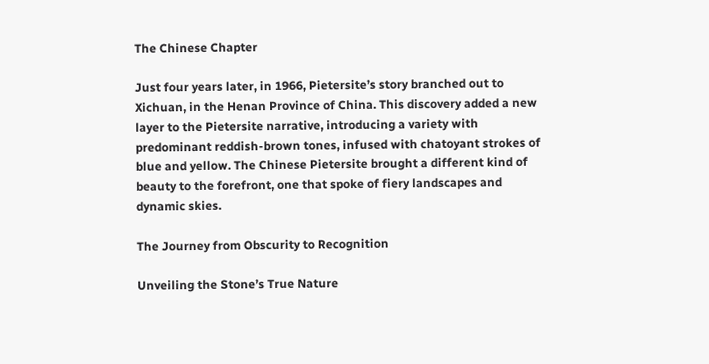The Chinese Chapter

Just four years later, in 1966, Pietersite’s story branched out to Xichuan, in the Henan Province of China. This discovery added a new layer to the Pietersite narrative, introducing a variety with predominant reddish-brown tones, infused with chatoyant strokes of blue and yellow. The Chinese Pietersite brought a different kind of beauty to the forefront, one that spoke of fiery landscapes and dynamic skies.

The Journey from Obscurity to Recognition

Unveiling the Stone’s True Nature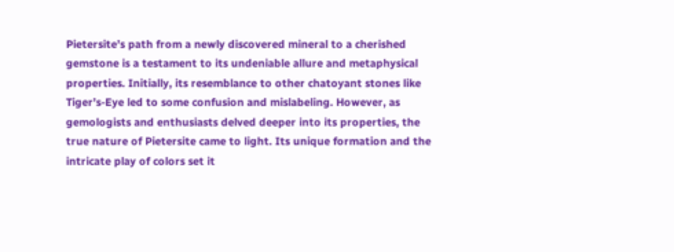Pietersite’s path from a newly discovered mineral to a cherished gemstone is a testament to its undeniable allure and metaphysical properties. Initially, its resemblance to other chatoyant stones like Tiger’s-Eye led to some confusion and mislabeling. However, as gemologists and enthusiasts delved deeper into its properties, the true nature of Pietersite came to light. Its unique formation and the intricate play of colors set it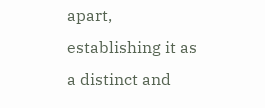apart, establishing it as a distinct and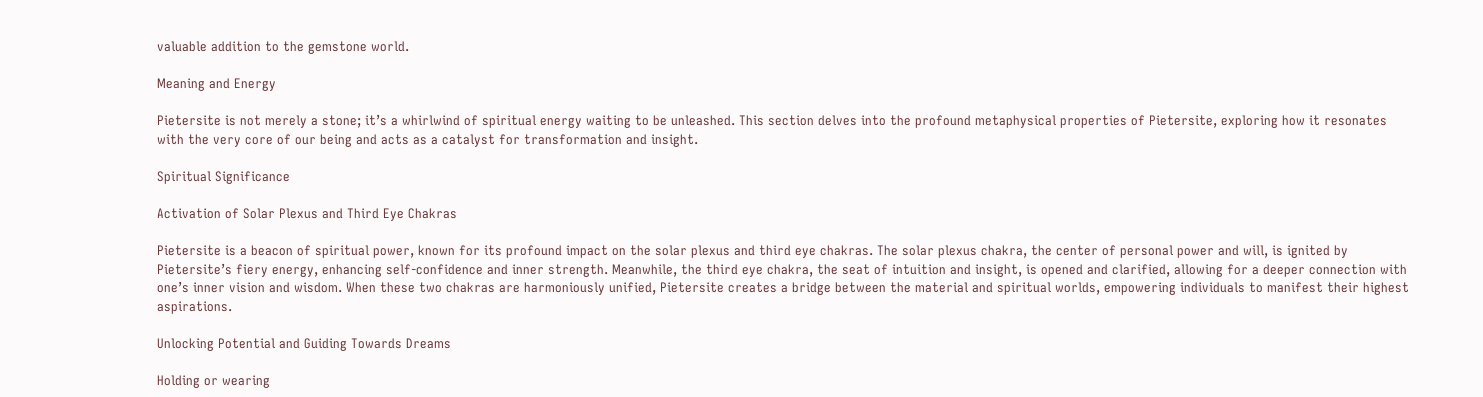valuable addition to the gemstone world.

Meaning and Energy

Pietersite is not merely a stone; it’s a whirlwind of spiritual energy waiting to be unleashed. This section delves into the profound metaphysical properties of Pietersite, exploring how it resonates with the very core of our being and acts as a catalyst for transformation and insight.

Spiritual Significance

Activation of Solar Plexus and Third Eye Chakras

Pietersite is a beacon of spiritual power, known for its profound impact on the solar plexus and third eye chakras. The solar plexus chakra, the center of personal power and will, is ignited by Pietersite’s fiery energy, enhancing self-confidence and inner strength. Meanwhile, the third eye chakra, the seat of intuition and insight, is opened and clarified, allowing for a deeper connection with one’s inner vision and wisdom. When these two chakras are harmoniously unified, Pietersite creates a bridge between the material and spiritual worlds, empowering individuals to manifest their highest aspirations.

Unlocking Potential and Guiding Towards Dreams

Holding or wearing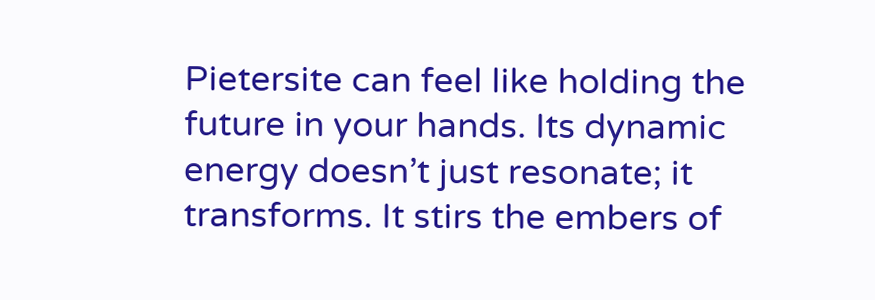Pietersite can feel like holding the future in your hands. Its dynamic energy doesn’t just resonate; it transforms. It stirs the embers of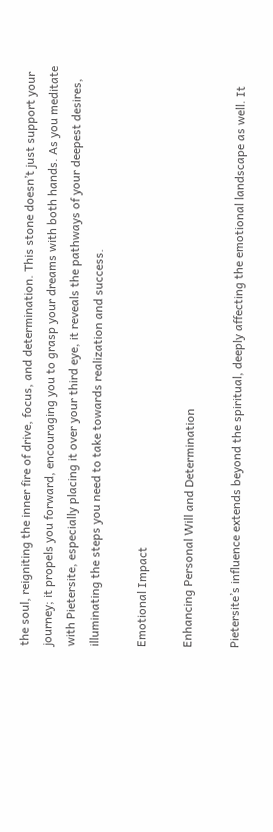the soul, reigniting the inner fire of drive, focus, and determination. This stone doesn’t just support your journey; it propels you forward, encouraging you to grasp your dreams with both hands. As you meditate with Pietersite, especially placing it over your third eye, it reveals the pathways of your deepest desires, illuminating the steps you need to take towards realization and success.

Emotional Impact

Enhancing Personal Will and Determination

Pietersite’s influence extends beyond the spiritual, deeply affecting the emotional landscape as well. It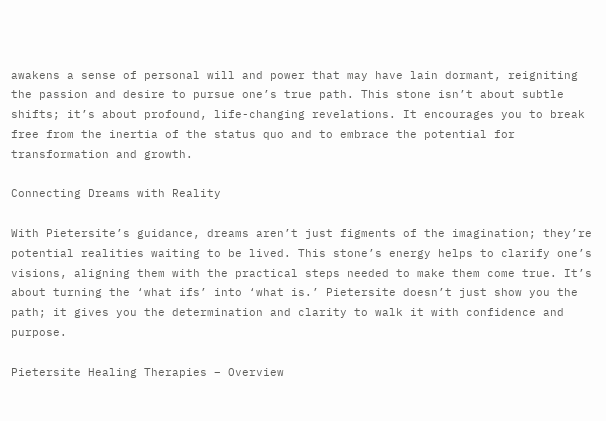awakens a sense of personal will and power that may have lain dormant, reigniting the passion and desire to pursue one’s true path. This stone isn’t about subtle shifts; it’s about profound, life-changing revelations. It encourages you to break free from the inertia of the status quo and to embrace the potential for transformation and growth.

Connecting Dreams with Reality

With Pietersite’s guidance, dreams aren’t just figments of the imagination; they’re potential realities waiting to be lived. This stone’s energy helps to clarify one’s visions, aligning them with the practical steps needed to make them come true. It’s about turning the ‘what ifs’ into ‘what is.’ Pietersite doesn’t just show you the path; it gives you the determination and clarity to walk it with confidence and purpose.

Pietersite Healing Therapies – Overview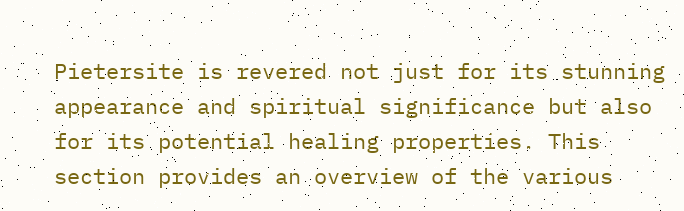Pietersite is revered not just for its stunning appearance and spiritual significance but also for its potential healing properties. This section provides an overview of the various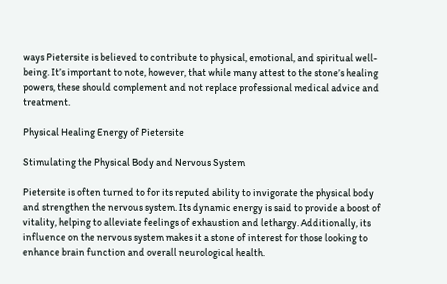ways Pietersite is believed to contribute to physical, emotional, and spiritual well-being. It’s important to note, however, that while many attest to the stone’s healing powers, these should complement and not replace professional medical advice and treatment.

Physical Healing Energy of Pietersite

Stimulating the Physical Body and Nervous System

Pietersite is often turned to for its reputed ability to invigorate the physical body and strengthen the nervous system. Its dynamic energy is said to provide a boost of vitality, helping to alleviate feelings of exhaustion and lethargy. Additionally, its influence on the nervous system makes it a stone of interest for those looking to enhance brain function and overall neurological health.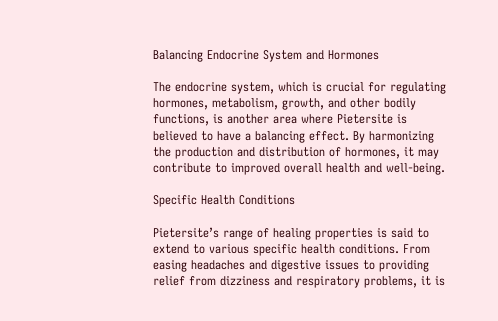Balancing Endocrine System and Hormones

The endocrine system, which is crucial for regulating hormones, metabolism, growth, and other bodily functions, is another area where Pietersite is believed to have a balancing effect. By harmonizing the production and distribution of hormones, it may contribute to improved overall health and well-being.

Specific Health Conditions

Pietersite’s range of healing properties is said to extend to various specific health conditions. From easing headaches and digestive issues to providing relief from dizziness and respiratory problems, it is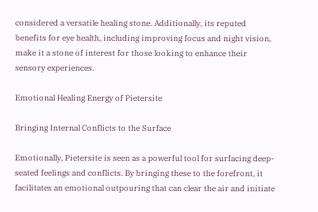considered a versatile healing stone. Additionally, its reputed benefits for eye health, including improving focus and night vision, make it a stone of interest for those looking to enhance their sensory experiences.

Emotional Healing Energy of Pietersite

Bringing Internal Conflicts to the Surface

Emotionally, Pietersite is seen as a powerful tool for surfacing deep-seated feelings and conflicts. By bringing these to the forefront, it facilitates an emotional outpouring that can clear the air and initiate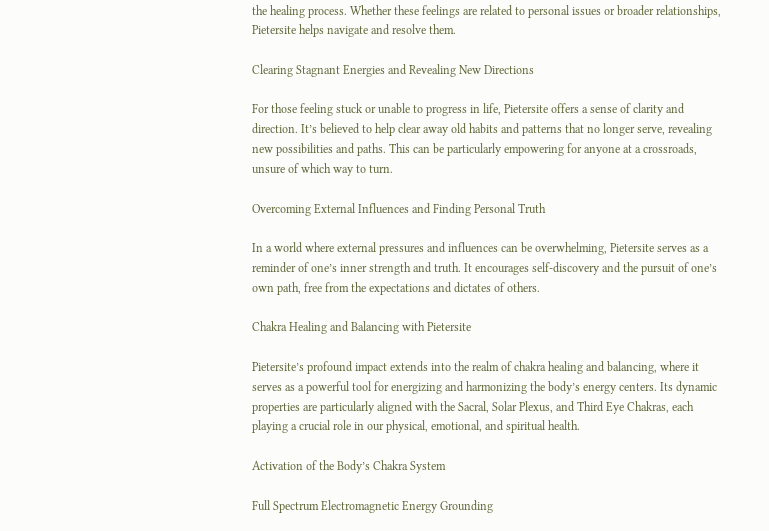the healing process. Whether these feelings are related to personal issues or broader relationships, Pietersite helps navigate and resolve them.

Clearing Stagnant Energies and Revealing New Directions

For those feeling stuck or unable to progress in life, Pietersite offers a sense of clarity and direction. It’s believed to help clear away old habits and patterns that no longer serve, revealing new possibilities and paths. This can be particularly empowering for anyone at a crossroads, unsure of which way to turn.

Overcoming External Influences and Finding Personal Truth

In a world where external pressures and influences can be overwhelming, Pietersite serves as a reminder of one’s inner strength and truth. It encourages self-discovery and the pursuit of one’s own path, free from the expectations and dictates of others.

Chakra Healing and Balancing with Pietersite

Pietersite’s profound impact extends into the realm of chakra healing and balancing, where it serves as a powerful tool for energizing and harmonizing the body’s energy centers. Its dynamic properties are particularly aligned with the Sacral, Solar Plexus, and Third Eye Chakras, each playing a crucial role in our physical, emotional, and spiritual health.

Activation of the Body’s Chakra System

Full Spectrum Electromagnetic Energy Grounding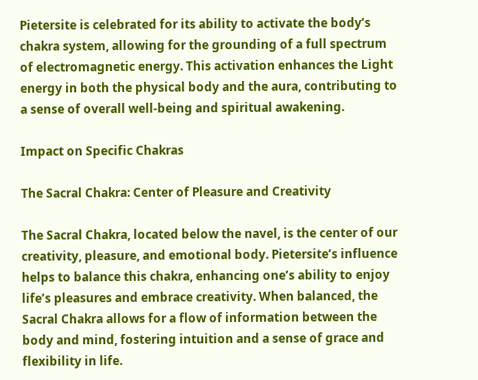Pietersite is celebrated for its ability to activate the body’s chakra system, allowing for the grounding of a full spectrum of electromagnetic energy. This activation enhances the Light energy in both the physical body and the aura, contributing to a sense of overall well-being and spiritual awakening.

Impact on Specific Chakras

The Sacral Chakra: Center of Pleasure and Creativity

The Sacral Chakra, located below the navel, is the center of our creativity, pleasure, and emotional body. Pietersite’s influence helps to balance this chakra, enhancing one’s ability to enjoy life’s pleasures and embrace creativity. When balanced, the Sacral Chakra allows for a flow of information between the body and mind, fostering intuition and a sense of grace and flexibility in life.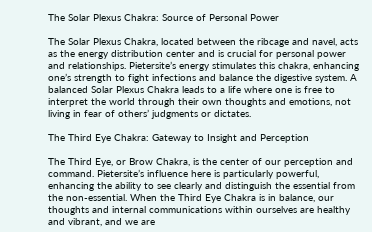The Solar Plexus Chakra: Source of Personal Power

The Solar Plexus Chakra, located between the ribcage and navel, acts as the energy distribution center and is crucial for personal power and relationships. Pietersite’s energy stimulates this chakra, enhancing one’s strength to fight infections and balance the digestive system. A balanced Solar Plexus Chakra leads to a life where one is free to interpret the world through their own thoughts and emotions, not living in fear of others’ judgments or dictates.

The Third Eye Chakra: Gateway to Insight and Perception

The Third Eye, or Brow Chakra, is the center of our perception and command. Pietersite’s influence here is particularly powerful, enhancing the ability to see clearly and distinguish the essential from the non-essential. When the Third Eye Chakra is in balance, our thoughts and internal communications within ourselves are healthy and vibrant, and we are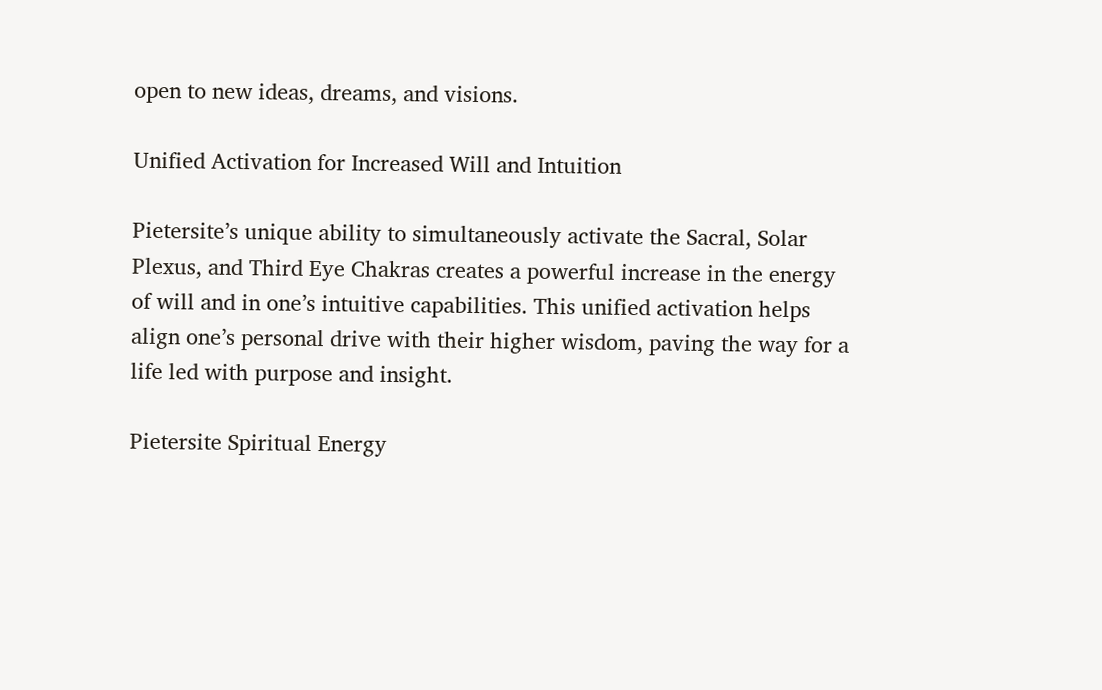open to new ideas, dreams, and visions.

Unified Activation for Increased Will and Intuition

Pietersite’s unique ability to simultaneously activate the Sacral, Solar Plexus, and Third Eye Chakras creates a powerful increase in the energy of will and in one’s intuitive capabilities. This unified activation helps align one’s personal drive with their higher wisdom, paving the way for a life led with purpose and insight.

Pietersite Spiritual Energy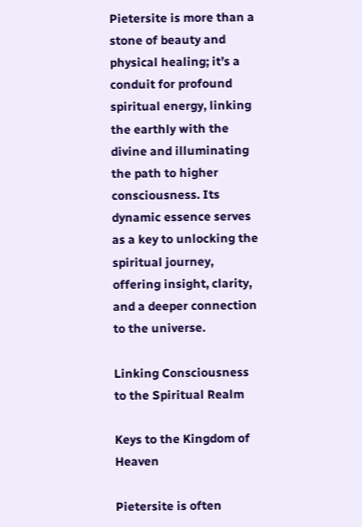Pietersite is more than a stone of beauty and physical healing; it’s a conduit for profound spiritual energy, linking the earthly with the divine and illuminating the path to higher consciousness. Its dynamic essence serves as a key to unlocking the spiritual journey, offering insight, clarity, and a deeper connection to the universe.

Linking Consciousness to the Spiritual Realm

Keys to the Kingdom of Heaven

Pietersite is often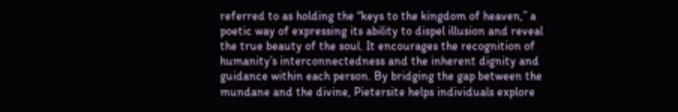referred to as holding the “keys to the kingdom of heaven,” a poetic way of expressing its ability to dispel illusion and reveal the true beauty of the soul. It encourages the recognition of humanity’s interconnectedness and the inherent dignity and guidance within each person. By bridging the gap between the mundane and the divine, Pietersite helps individuals explore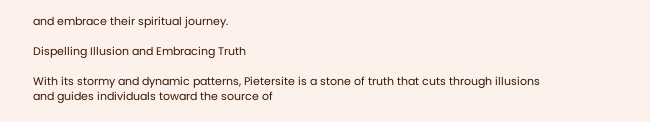and embrace their spiritual journey.

Dispelling Illusion and Embracing Truth

With its stormy and dynamic patterns, Pietersite is a stone of truth that cuts through illusions and guides individuals toward the source of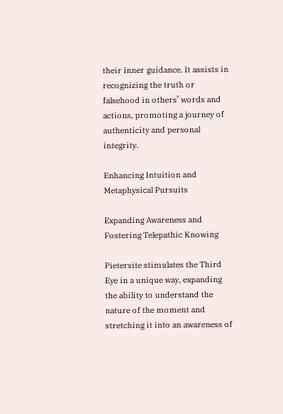their inner guidance. It assists in recognizing the truth or falsehood in others’ words and actions, promoting a journey of authenticity and personal integrity.

Enhancing Intuition and Metaphysical Pursuits

Expanding Awareness and Fostering Telepathic Knowing

Pietersite stimulates the Third Eye in a unique way, expanding the ability to understand the nature of the moment and stretching it into an awareness of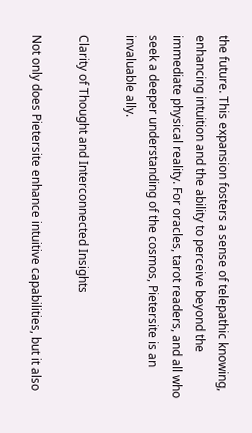the future. This expansion fosters a sense of telepathic knowing, enhancing intuition and the ability to perceive beyond the immediate physical reality. For oracles, tarot readers, and all who seek a deeper understanding of the cosmos, Pietersite is an invaluable ally.

Clarity of Thought and Interconnected Insights

Not only does Pietersite enhance intuitive capabilities, but it also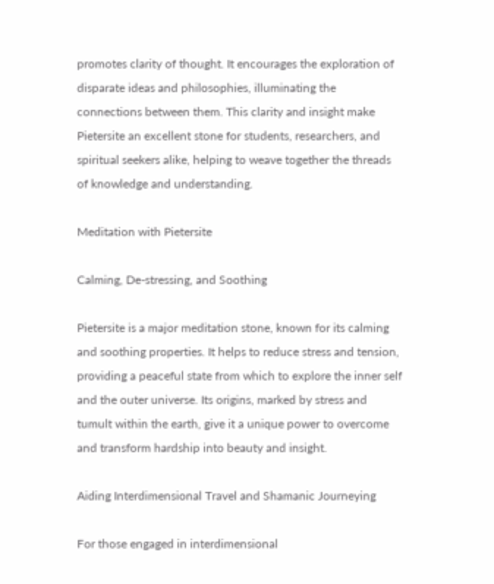promotes clarity of thought. It encourages the exploration of disparate ideas and philosophies, illuminating the connections between them. This clarity and insight make Pietersite an excellent stone for students, researchers, and spiritual seekers alike, helping to weave together the threads of knowledge and understanding.

Meditation with Pietersite

Calming, De-stressing, and Soothing

Pietersite is a major meditation stone, known for its calming and soothing properties. It helps to reduce stress and tension, providing a peaceful state from which to explore the inner self and the outer universe. Its origins, marked by stress and tumult within the earth, give it a unique power to overcome and transform hardship into beauty and insight.

Aiding Interdimensional Travel and Shamanic Journeying

For those engaged in interdimensional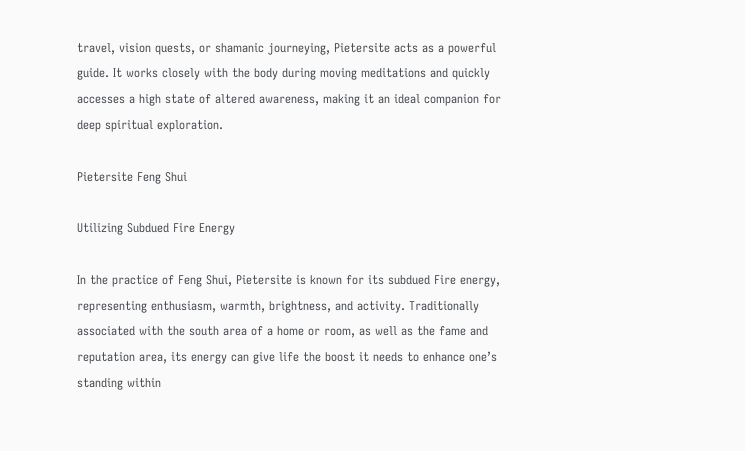travel, vision quests, or shamanic journeying, Pietersite acts as a powerful guide. It works closely with the body during moving meditations and quickly accesses a high state of altered awareness, making it an ideal companion for deep spiritual exploration.

Pietersite Feng Shui

Utilizing Subdued Fire Energy

In the practice of Feng Shui, Pietersite is known for its subdued Fire energy, representing enthusiasm, warmth, brightness, and activity. Traditionally associated with the south area of a home or room, as well as the fame and reputation area, its energy can give life the boost it needs to enhance one’s standing within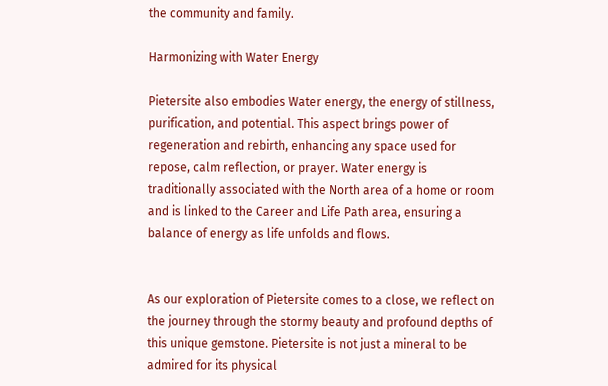the community and family.

Harmonizing with Water Energy

Pietersite also embodies Water energy, the energy of stillness, purification, and potential. This aspect brings power of regeneration and rebirth, enhancing any space used for repose, calm reflection, or prayer. Water energy is traditionally associated with the North area of a home or room and is linked to the Career and Life Path area, ensuring a balance of energy as life unfolds and flows.


As our exploration of Pietersite comes to a close, we reflect on the journey through the stormy beauty and profound depths of this unique gemstone. Pietersite is not just a mineral to be admired for its physical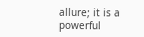allure; it is a powerful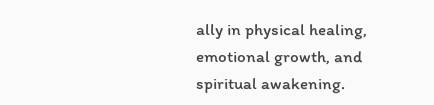ally in physical healing, emotional growth, and spiritual awakening.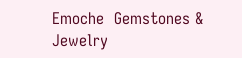Emoche  Gemstones & Jewelry